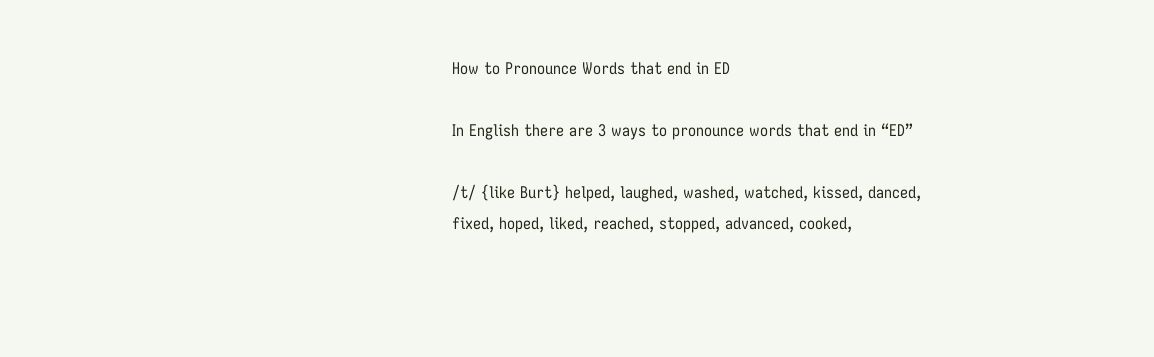How to Pronounce Words that end in ED

In English there are 3 ways to pronounce words that end in “ED”

/t/ {like Burt} helped, laughed, washed, watched, kissed, danced, fixed, hoped, liked, reached, stopped, advanced, cooked,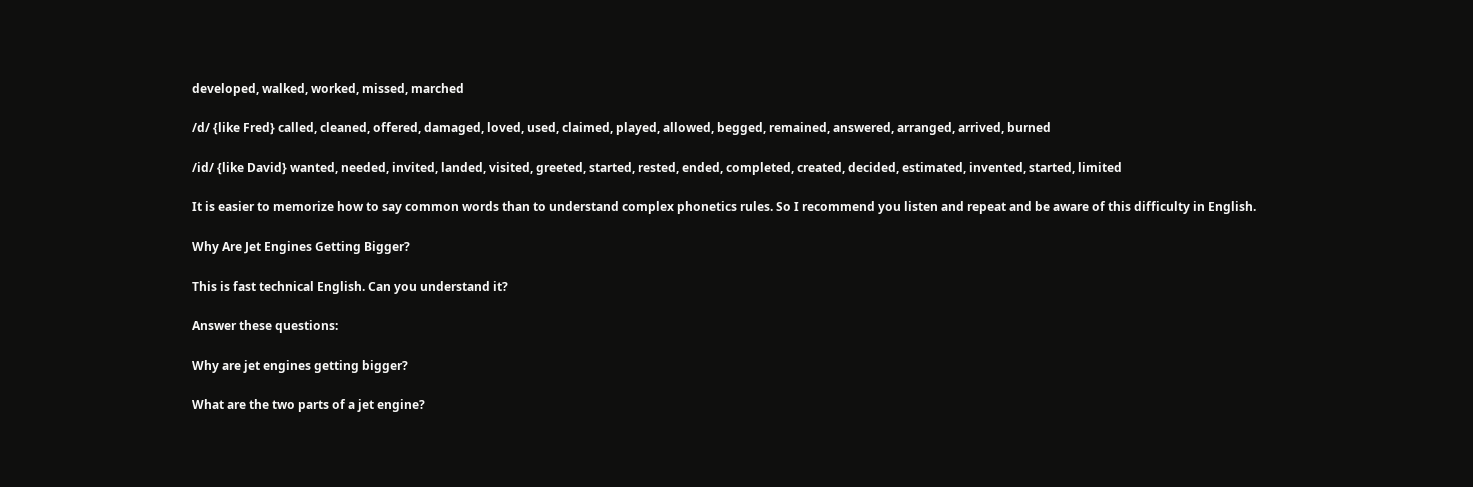developed, walked, worked, missed, marched

/d/ {like Fred} called, cleaned, offered, damaged, loved, used, claimed, played, allowed, begged, remained, answered, arranged, arrived, burned

/id/ {like David} wanted, needed, invited, landed, visited, greeted, started, rested, ended, completed, created, decided, estimated, invented, started, limited

It is easier to memorize how to say common words than to understand complex phonetics rules. So I recommend you listen and repeat and be aware of this difficulty in English.

Why Are Jet Engines Getting Bigger?

This is fast technical English. Can you understand it?

Answer these questions:

Why are jet engines getting bigger?

What are the two parts of a jet engine?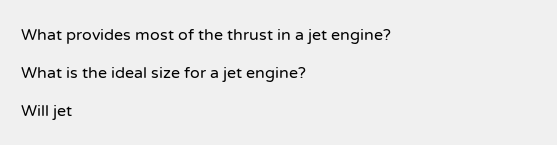What provides most of the thrust in a jet engine?

What is the ideal size for a jet engine?

Will jet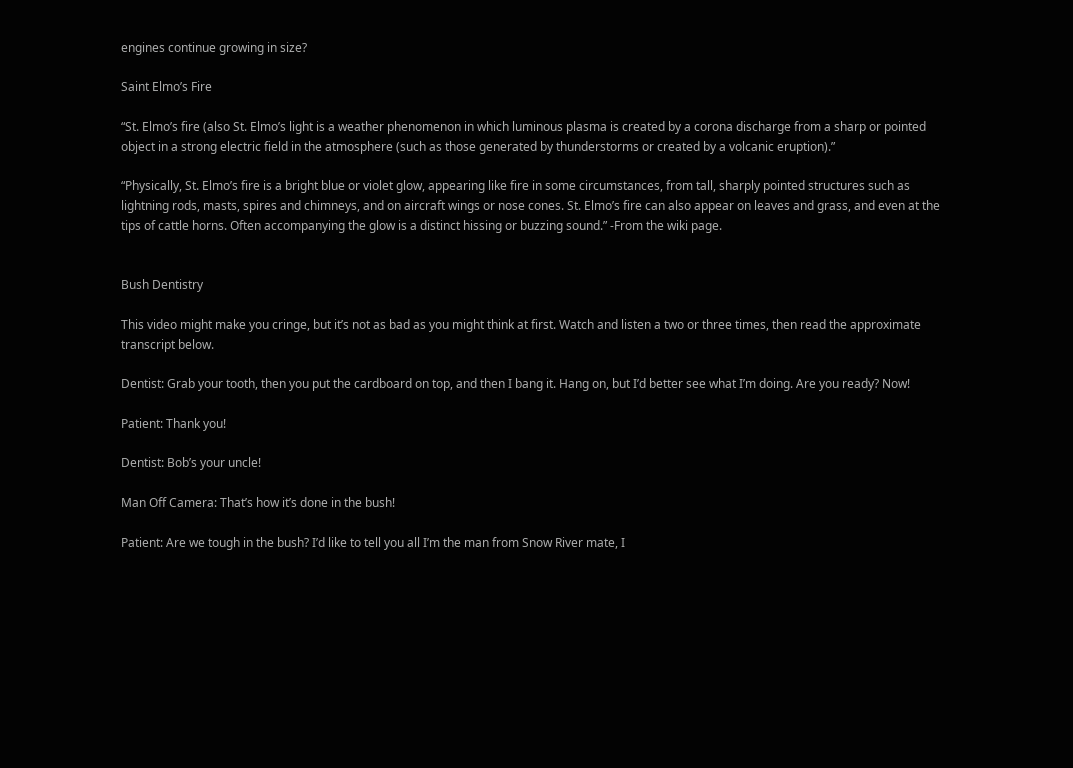engines continue growing in size?

Saint Elmo’s Fire

“St. Elmo’s fire (also St. Elmo’s light is a weather phenomenon in which luminous plasma is created by a corona discharge from a sharp or pointed object in a strong electric field in the atmosphere (such as those generated by thunderstorms or created by a volcanic eruption).”

“Physically, St. Elmo’s fire is a bright blue or violet glow, appearing like fire in some circumstances, from tall, sharply pointed structures such as lightning rods, masts, spires and chimneys, and on aircraft wings or nose cones. St. Elmo’s fire can also appear on leaves and grass, and even at the tips of cattle horns. Often accompanying the glow is a distinct hissing or buzzing sound.” -From the wiki page.


Bush Dentistry

This video might make you cringe, but it’s not as bad as you might think at first. Watch and listen a two or three times, then read the approximate transcript below.

Dentist: Grab your tooth, then you put the cardboard on top, and then I bang it. Hang on, but I’d better see what I’m doing. Are you ready? Now!

Patient: Thank you!

Dentist: Bob’s your uncle!

Man Off Camera: That’s how it’s done in the bush!

Patient: Are we tough in the bush? I’d like to tell you all I’m the man from Snow River mate, I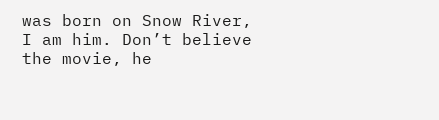was born on Snow River, I am him. Don’t believe the movie, he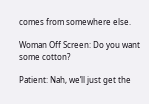comes from somewhere else.

Woman Off Screen: Do you want some cotton?

Patient: Nah, we’ll just get the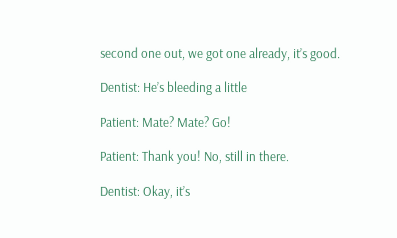second one out, we got one already, it’s good.

Dentist: He’s bleeding a little

Patient: Mate? Mate? Go!

Patient: Thank you! No, still in there.

Dentist: Okay, it’s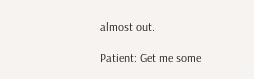almost out.

Patient: Get me some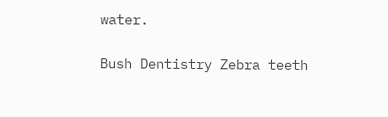water.

Bush Dentistry Zebra teeth